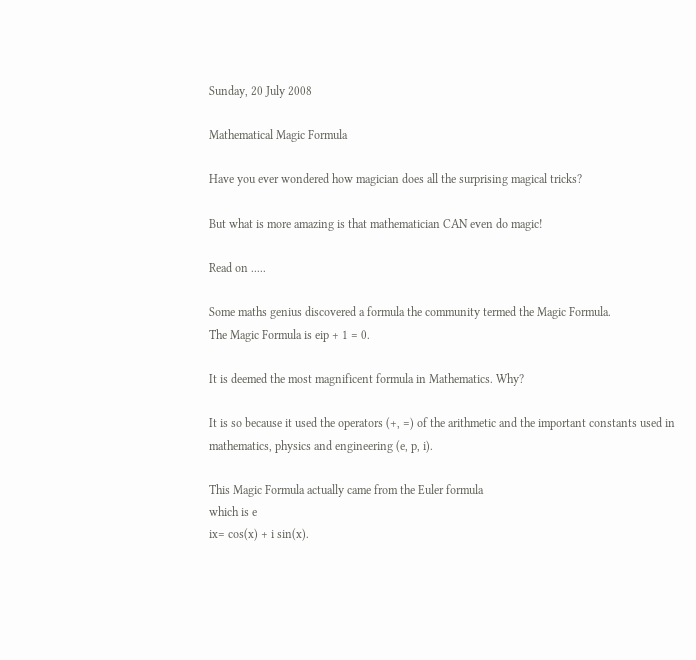Sunday, 20 July 2008

Mathematical Magic Formula

Have you ever wondered how magician does all the surprising magical tricks?

But what is more amazing is that mathematician CAN even do magic!

Read on .....

Some maths genius discovered a formula the community termed the Magic Formula.
The Magic Formula is eip + 1 = 0.

It is deemed the most magnificent formula in Mathematics. Why?

It is so because it used the operators (+, =) of the arithmetic and the important constants used in
mathematics, physics and engineering (e, p, i).

This Magic Formula actually came from the Euler formula
which is e
ix= cos(x) + i sin(x).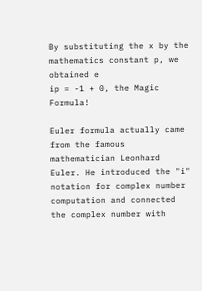By substituting the x by the mathematics constant p, we
obtained e
ip = -1 + 0, the Magic Formula!

Euler formula actually came from the famous mathematician Leonhard Euler. He introduced the "i" notation for complex number computation and connected the complex number with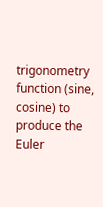trigonometry function (sine, cosine) to produce the Euler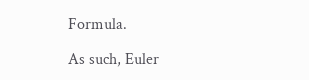Formula.

As such, Euler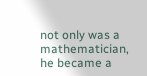not only was a mathematician, he became a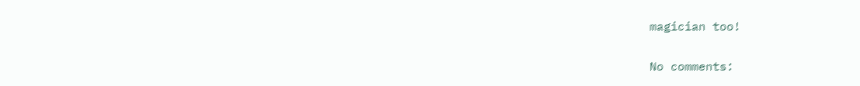magician too!

No comments: